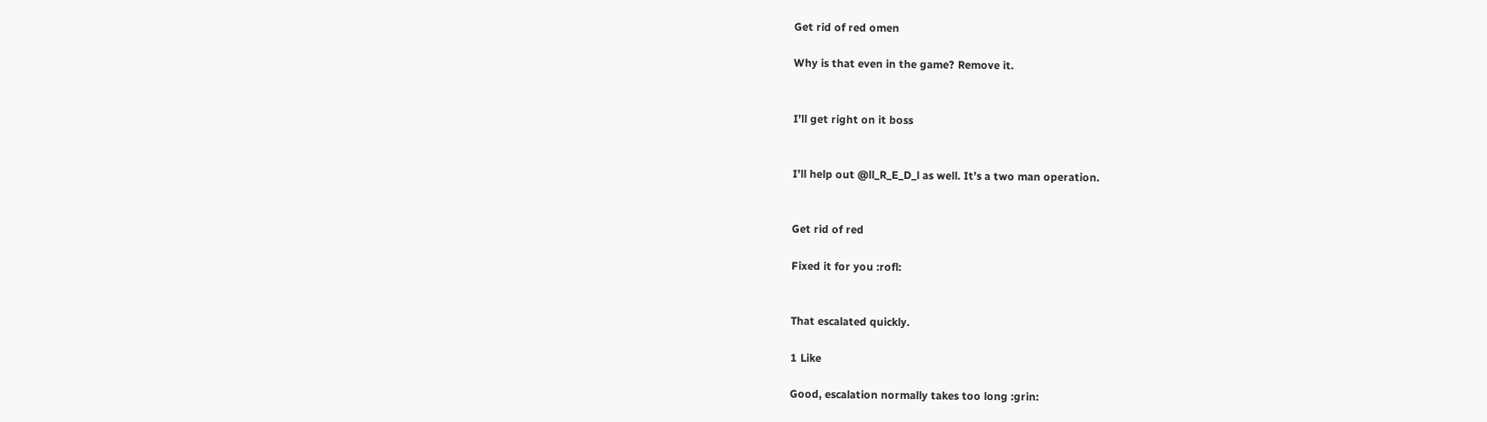Get rid of red omen

Why is that even in the game? Remove it.


I’ll get right on it boss


I’ll help out @ll_R_E_D_l as well. It’s a two man operation.


Get rid of red

Fixed it for you :rofl:


That escalated quickly.

1 Like

Good, escalation normally takes too long :grin: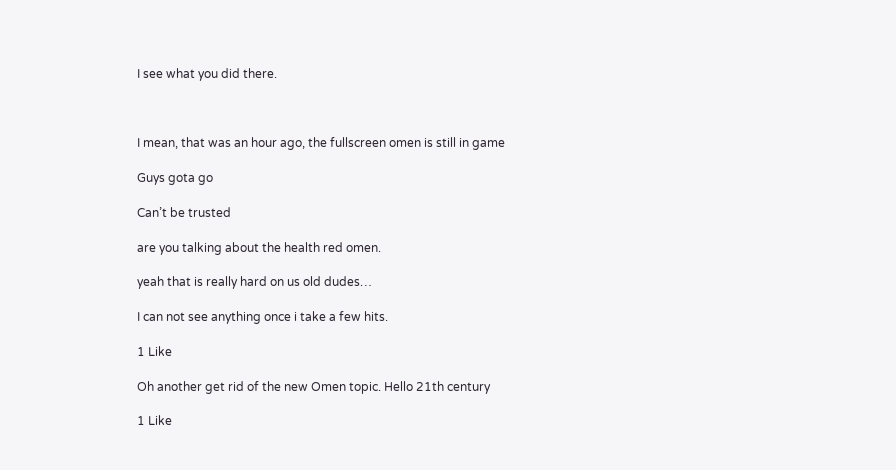I see what you did there.



I mean, that was an hour ago, the fullscreen omen is still in game

Guys gota go

Can’t be trusted

are you talking about the health red omen.

yeah that is really hard on us old dudes…

I can not see anything once i take a few hits.

1 Like

Oh another get rid of the new Omen topic. Hello 21th century

1 Like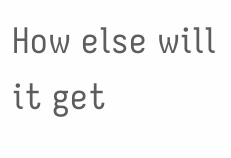How else will it get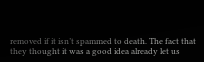removed if it isn’t spammed to death. The fact that they thought it was a good idea already let us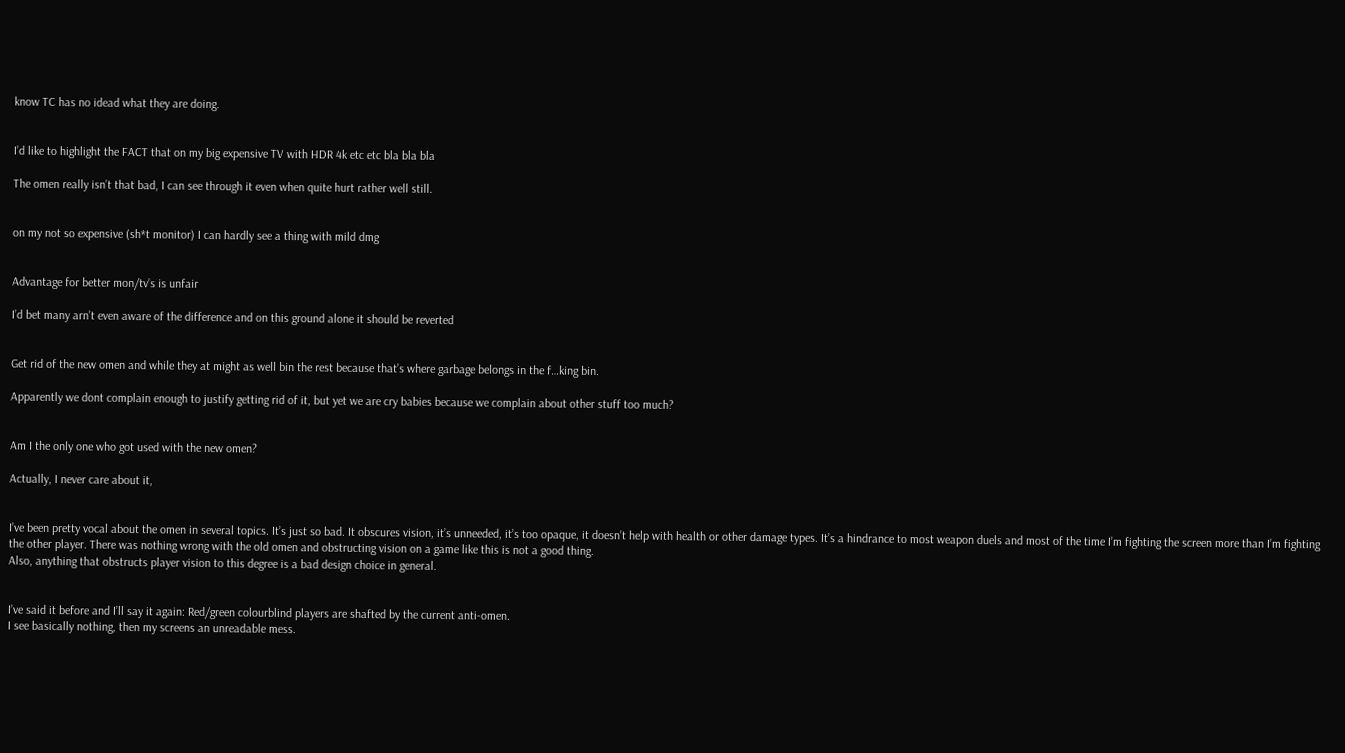know TC has no idead what they are doing.


I’d like to highlight the FACT that on my big expensive TV with HDR 4k etc etc bla bla bla

The omen really isn’t that bad, I can see through it even when quite hurt rather well still.


on my not so expensive (sh*t monitor) I can hardly see a thing with mild dmg


Advantage for better mon/tv’s is unfair

I’d bet many arn’t even aware of the difference and on this ground alone it should be reverted


Get rid of the new omen and while they at might as well bin the rest because that’s where garbage belongs in the f…king bin.

Apparently we dont complain enough to justify getting rid of it, but yet we are cry babies because we complain about other stuff too much?


Am I the only one who got used with the new omen?

Actually, I never care about it,


I’ve been pretty vocal about the omen in several topics. It’s just so bad. It obscures vision, it’s unneeded, it’s too opaque, it doesn’t help with health or other damage types. It’s a hindrance to most weapon duels and most of the time I’m fighting the screen more than I’m fighting the other player. There was nothing wrong with the old omen and obstructing vision on a game like this is not a good thing.
Also, anything that obstructs player vision to this degree is a bad design choice in general.


I’ve said it before and I’ll say it again: Red/green colourblind players are shafted by the current anti-omen.
I see basically nothing, then my screens an unreadable mess.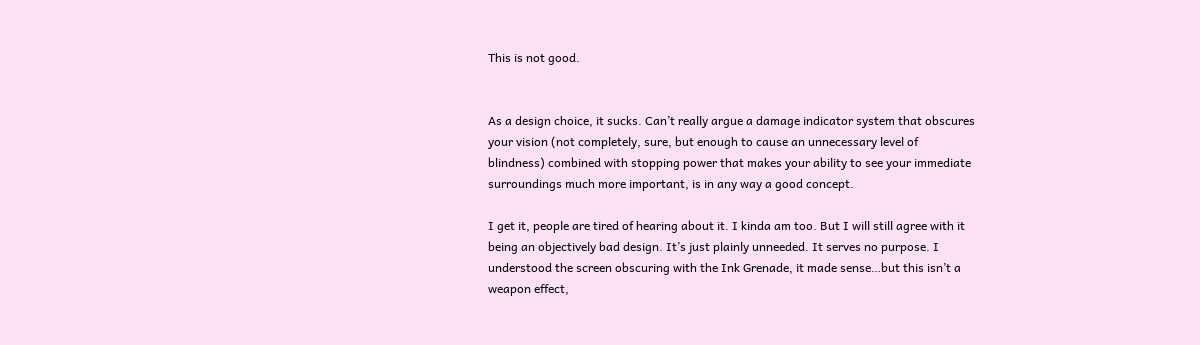This is not good.


As a design choice, it sucks. Can’t really argue a damage indicator system that obscures your vision (not completely, sure, but enough to cause an unnecessary level of blindness) combined with stopping power that makes your ability to see your immediate surroundings much more important, is in any way a good concept.

I get it, people are tired of hearing about it. I kinda am too. But I will still agree with it being an objectively bad design. It’s just plainly unneeded. It serves no purpose. I understood the screen obscuring with the Ink Grenade, it made sense…but this isn’t a weapon effect,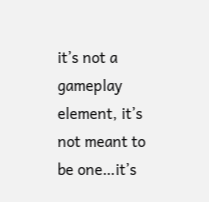it’s not a gameplay element, it’s not meant to be one…it’s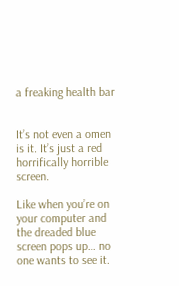a freaking health bar


It’s not even a omen is it. It’s just a red horrifically horrible screen.

Like when you’re on your computer and the dreaded blue screen pops up… no one wants to see it.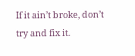If it ain’t broke, don’t try and fix it.